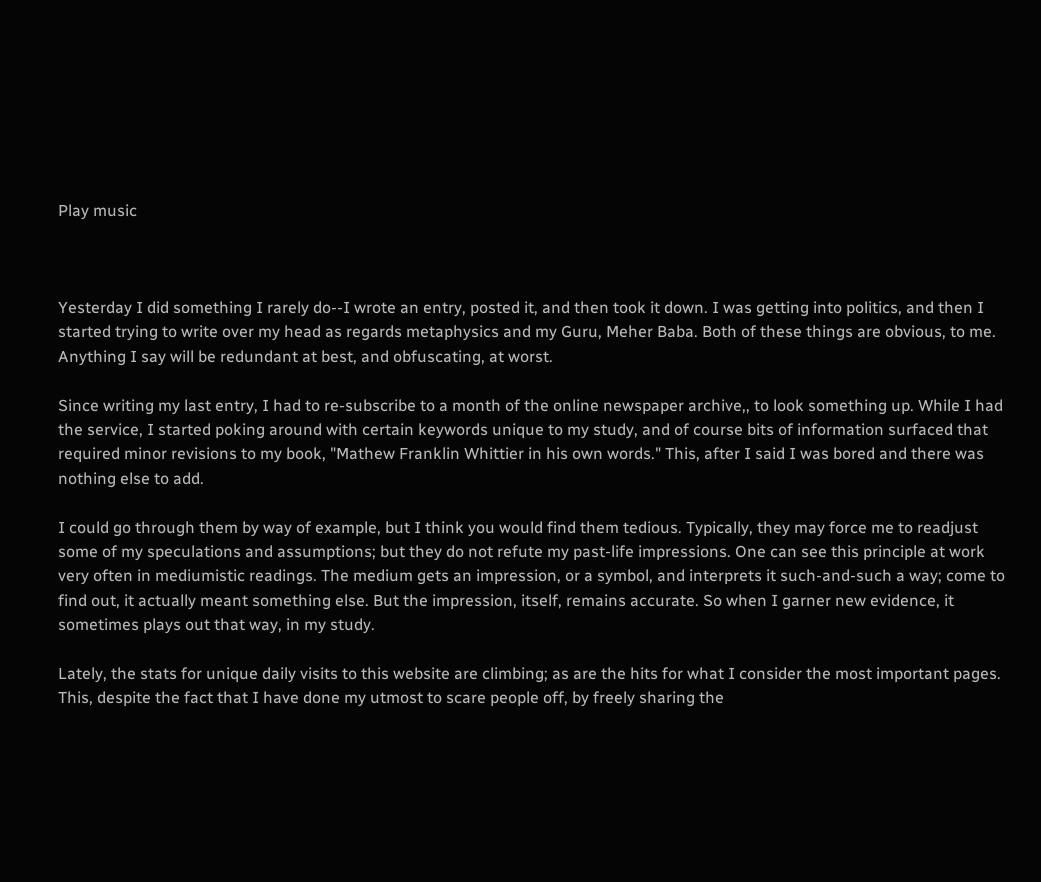Play music



Yesterday I did something I rarely do--I wrote an entry, posted it, and then took it down. I was getting into politics, and then I started trying to write over my head as regards metaphysics and my Guru, Meher Baba. Both of these things are obvious, to me. Anything I say will be redundant at best, and obfuscating, at worst.

Since writing my last entry, I had to re-subscribe to a month of the online newspaper archive,, to look something up. While I had the service, I started poking around with certain keywords unique to my study, and of course bits of information surfaced that required minor revisions to my book, "Mathew Franklin Whittier in his own words." This, after I said I was bored and there was nothing else to add.

I could go through them by way of example, but I think you would find them tedious. Typically, they may force me to readjust some of my speculations and assumptions; but they do not refute my past-life impressions. One can see this principle at work very often in mediumistic readings. The medium gets an impression, or a symbol, and interprets it such-and-such a way; come to find out, it actually meant something else. But the impression, itself, remains accurate. So when I garner new evidence, it sometimes plays out that way, in my study.

Lately, the stats for unique daily visits to this website are climbing; as are the hits for what I consider the most important pages. This, despite the fact that I have done my utmost to scare people off, by freely sharing the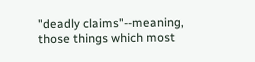"deadly claims"--meaning, those things which most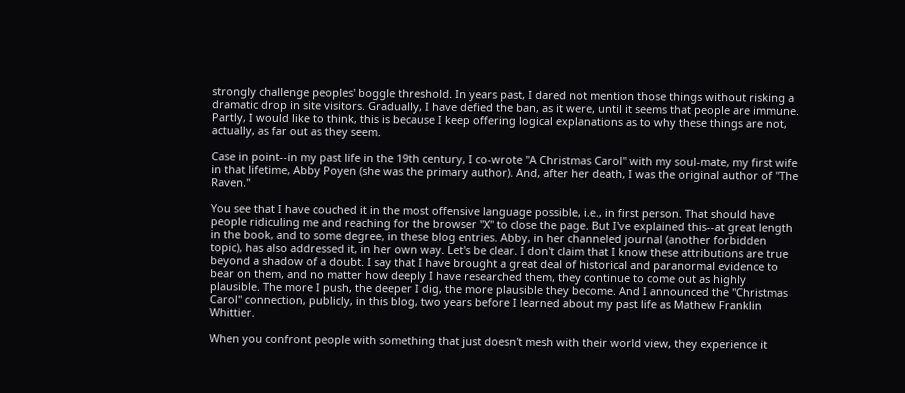strongly challenge peoples' boggle threshold. In years past, I dared not mention those things without risking a dramatic drop in site visitors. Gradually, I have defied the ban, as it were, until it seems that people are immune. Partly, I would like to think, this is because I keep offering logical explanations as to why these things are not, actually, as far out as they seem.

Case in point--in my past life in the 19th century, I co-wrote "A Christmas Carol" with my soul-mate, my first wife in that lifetime, Abby Poyen (she was the primary author). And, after her death, I was the original author of "The Raven."

You see that I have couched it in the most offensive language possible, i.e., in first person. That should have people ridiculing me and reaching for the browser "X" to close the page. But I've explained this--at great length in the book, and to some degree, in these blog entries. Abby, in her channeled journal (another forbidden topic), has also addressed it, in her own way. Let's be clear. I don't claim that I know these attributions are true beyond a shadow of a doubt. I say that I have brought a great deal of historical and paranormal evidence to bear on them, and no matter how deeply I have researched them, they continue to come out as highly plausible. The more I push, the deeper I dig, the more plausible they become. And I announced the "Christmas Carol" connection, publicly, in this blog, two years before I learned about my past life as Mathew Franklin Whittier.

When you confront people with something that just doesn't mesh with their world view, they experience it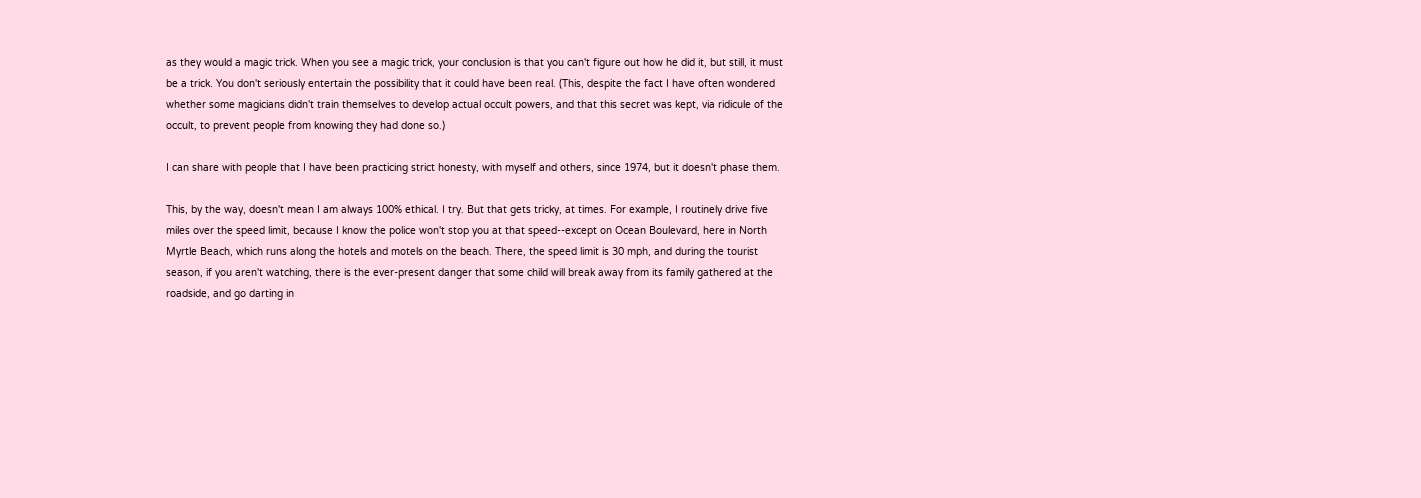as they would a magic trick. When you see a magic trick, your conclusion is that you can't figure out how he did it, but still, it must be a trick. You don't seriously entertain the possibility that it could have been real. (This, despite the fact I have often wondered whether some magicians didn't train themselves to develop actual occult powers, and that this secret was kept, via ridicule of the occult, to prevent people from knowing they had done so.)

I can share with people that I have been practicing strict honesty, with myself and others, since 1974, but it doesn't phase them.

This, by the way, doesn't mean I am always 100% ethical. I try. But that gets tricky, at times. For example, I routinely drive five miles over the speed limit, because I know the police won't stop you at that speed--except on Ocean Boulevard, here in North Myrtle Beach, which runs along the hotels and motels on the beach. There, the speed limit is 30 mph, and during the tourist season, if you aren't watching, there is the ever-present danger that some child will break away from its family gathered at the roadside, and go darting in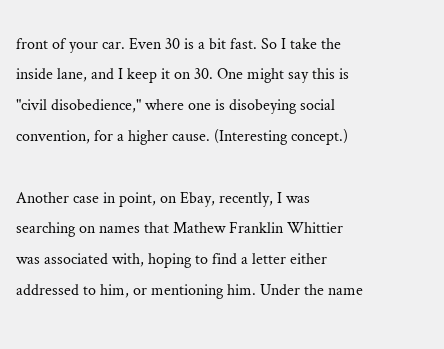front of your car. Even 30 is a bit fast. So I take the inside lane, and I keep it on 30. One might say this is "civil disobedience," where one is disobeying social convention, for a higher cause. (Interesting concept.)

Another case in point, on Ebay, recently, I was searching on names that Mathew Franklin Whittier was associated with, hoping to find a letter either addressed to him, or mentioning him. Under the name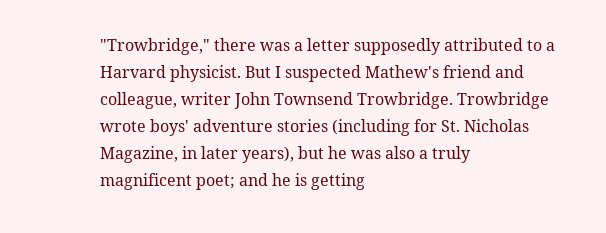"Trowbridge," there was a letter supposedly attributed to a Harvard physicist. But I suspected Mathew's friend and colleague, writer John Townsend Trowbridge. Trowbridge wrote boys' adventure stories (including for St. Nicholas Magazine, in later years), but he was also a truly magnificent poet; and he is getting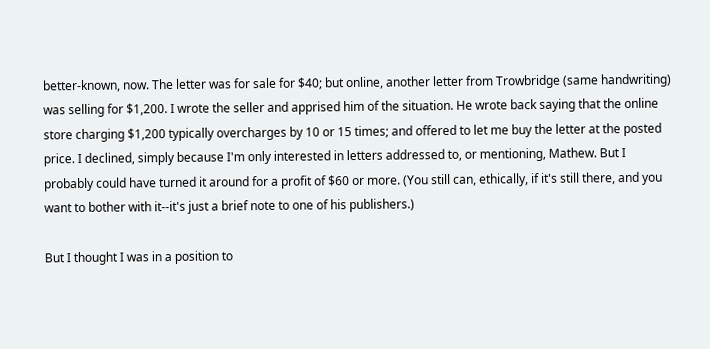better-known, now. The letter was for sale for $40; but online, another letter from Trowbridge (same handwriting) was selling for $1,200. I wrote the seller and apprised him of the situation. He wrote back saying that the online store charging $1,200 typically overcharges by 10 or 15 times; and offered to let me buy the letter at the posted price. I declined, simply because I'm only interested in letters addressed to, or mentioning, Mathew. But I probably could have turned it around for a profit of $60 or more. (You still can, ethically, if it's still there, and you want to bother with it--it's just a brief note to one of his publishers.)

But I thought I was in a position to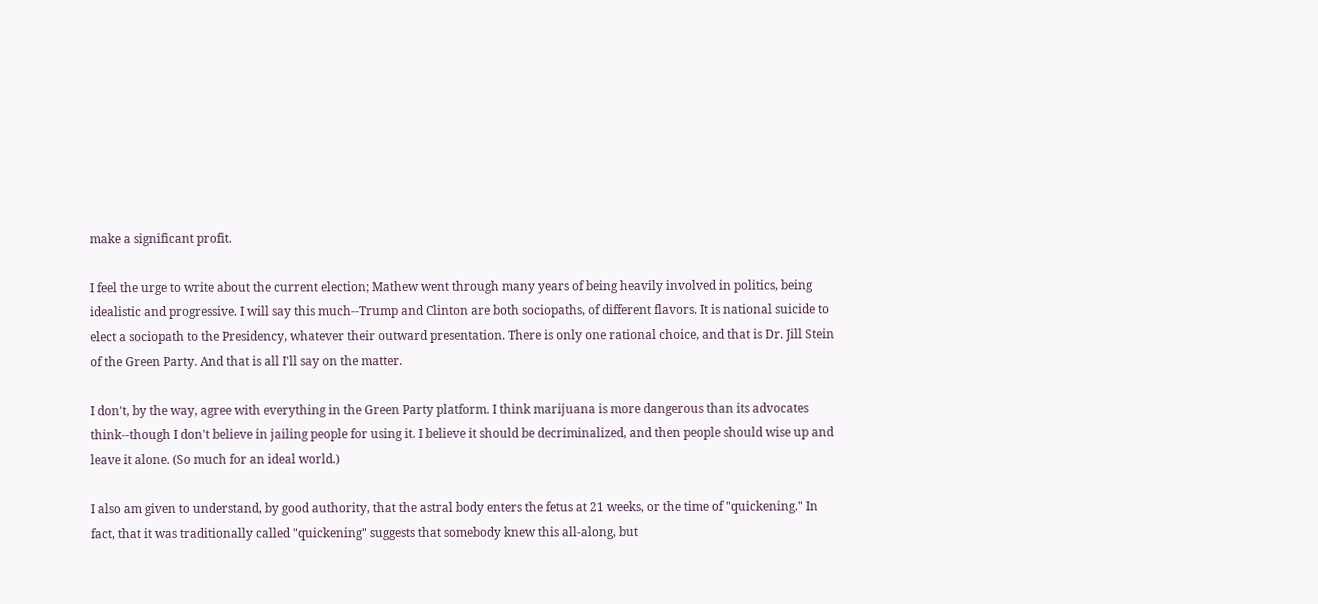make a significant profit.

I feel the urge to write about the current election; Mathew went through many years of being heavily involved in politics, being idealistic and progressive. I will say this much--Trump and Clinton are both sociopaths, of different flavors. It is national suicide to elect a sociopath to the Presidency, whatever their outward presentation. There is only one rational choice, and that is Dr. Jill Stein of the Green Party. And that is all I'll say on the matter.

I don't, by the way, agree with everything in the Green Party platform. I think marijuana is more dangerous than its advocates think--though I don't believe in jailing people for using it. I believe it should be decriminalized, and then people should wise up and leave it alone. (So much for an ideal world.)

I also am given to understand, by good authority, that the astral body enters the fetus at 21 weeks, or the time of "quickening." In fact, that it was traditionally called "quickening" suggests that somebody knew this all-along, but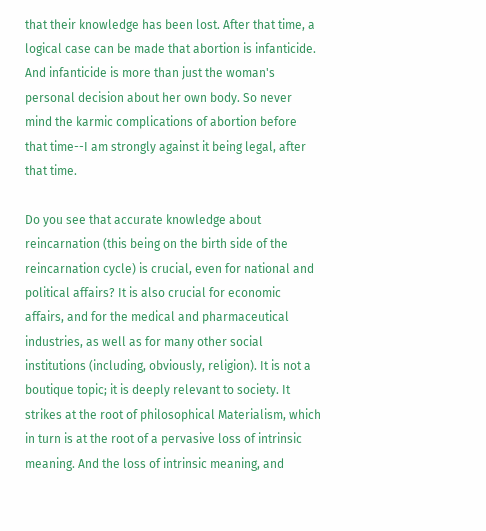that their knowledge has been lost. After that time, a logical case can be made that abortion is infanticide. And infanticide is more than just the woman's personal decision about her own body. So never mind the karmic complications of abortion before that time--I am strongly against it being legal, after that time.

Do you see that accurate knowledge about reincarnation (this being on the birth side of the reincarnation cycle) is crucial, even for national and political affairs? It is also crucial for economic affairs, and for the medical and pharmaceutical industries, as well as for many other social institutions (including, obviously, religion). It is not a boutique topic; it is deeply relevant to society. It strikes at the root of philosophical Materialism, which in turn is at the root of a pervasive loss of intrinsic meaning. And the loss of intrinsic meaning, and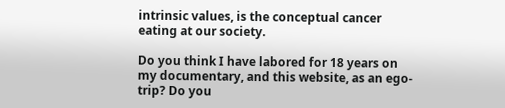intrinsic values, is the conceptual cancer eating at our society.

Do you think I have labored for 18 years on my documentary, and this website, as an ego-trip? Do you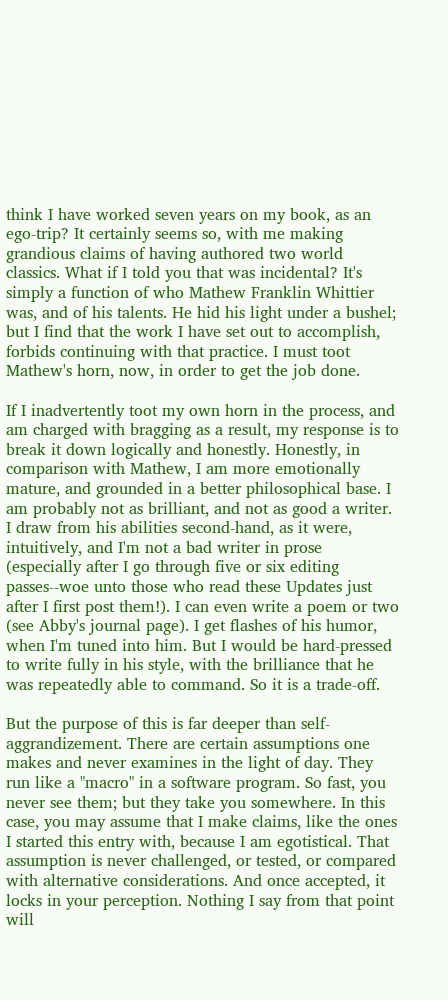think I have worked seven years on my book, as an ego-trip? It certainly seems so, with me making grandious claims of having authored two world classics. What if I told you that was incidental? It's simply a function of who Mathew Franklin Whittier was, and of his talents. He hid his light under a bushel; but I find that the work I have set out to accomplish, forbids continuing with that practice. I must toot Mathew's horn, now, in order to get the job done.

If I inadvertently toot my own horn in the process, and am charged with bragging as a result, my response is to break it down logically and honestly. Honestly, in comparison with Mathew, I am more emotionally mature, and grounded in a better philosophical base. I am probably not as brilliant, and not as good a writer. I draw from his abilities second-hand, as it were, intuitively, and I'm not a bad writer in prose (especially after I go through five or six editing passes--woe unto those who read these Updates just after I first post them!). I can even write a poem or two (see Abby's journal page). I get flashes of his humor, when I'm tuned into him. But I would be hard-pressed to write fully in his style, with the brilliance that he was repeatedly able to command. So it is a trade-off.

But the purpose of this is far deeper than self-aggrandizement. There are certain assumptions one makes and never examines in the light of day. They run like a "macro" in a software program. So fast, you never see them; but they take you somewhere. In this case, you may assume that I make claims, like the ones I started this entry with, because I am egotistical. That assumption is never challenged, or tested, or compared with alternative considerations. And once accepted, it locks in your perception. Nothing I say from that point will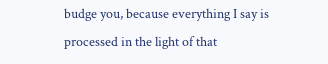budge you, because everything I say is processed in the light of that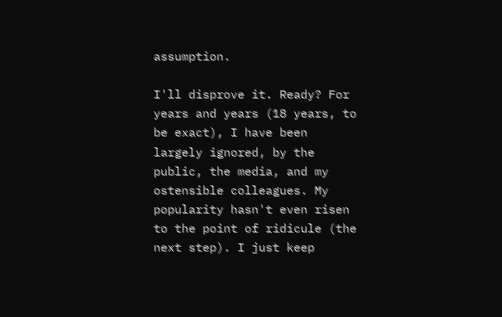assumption.

I'll disprove it. Ready? For years and years (18 years, to be exact), I have been largely ignored, by the public, the media, and my ostensible colleagues. My popularity hasn't even risen to the point of ridicule (the next step). I just keep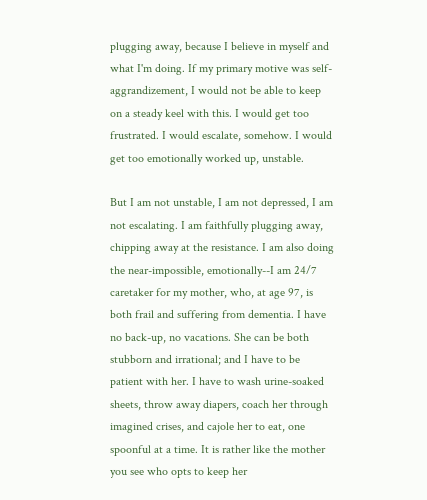plugging away, because I believe in myself and what I'm doing. If my primary motive was self-aggrandizement, I would not be able to keep on a steady keel with this. I would get too frustrated. I would escalate, somehow. I would get too emotionally worked up, unstable.

But I am not unstable, I am not depressed, I am not escalating. I am faithfully plugging away, chipping away at the resistance. I am also doing the near-impossible, emotionally--I am 24/7 caretaker for my mother, who, at age 97, is both frail and suffering from dementia. I have no back-up, no vacations. She can be both stubborn and irrational; and I have to be patient with her. I have to wash urine-soaked sheets, throw away diapers, coach her through imagined crises, and cajole her to eat, one spoonful at a time. It is rather like the mother you see who opts to keep her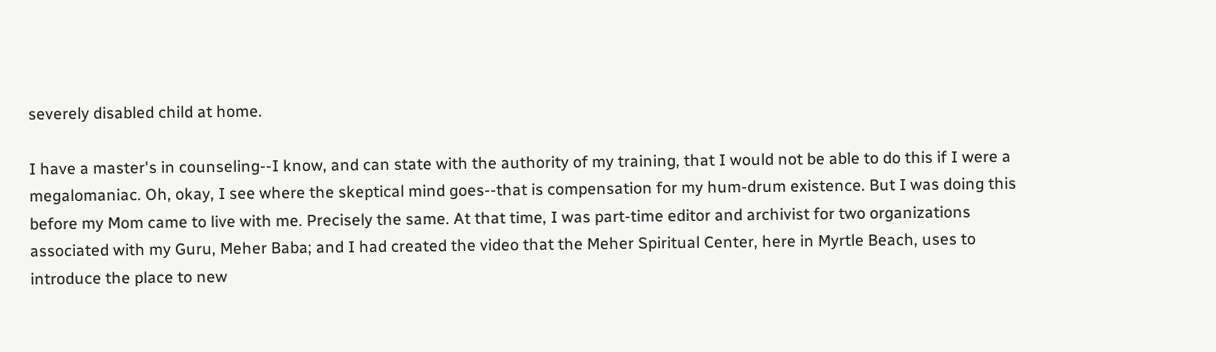severely disabled child at home.

I have a master's in counseling--I know, and can state with the authority of my training, that I would not be able to do this if I were a megalomaniac. Oh, okay, I see where the skeptical mind goes--that is compensation for my hum-drum existence. But I was doing this before my Mom came to live with me. Precisely the same. At that time, I was part-time editor and archivist for two organizations associated with my Guru, Meher Baba; and I had created the video that the Meher Spiritual Center, here in Myrtle Beach, uses to introduce the place to new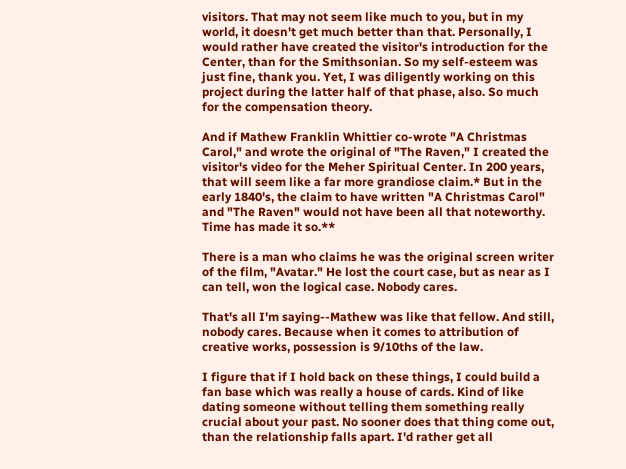visitors. That may not seem like much to you, but in my world, it doesn't get much better than that. Personally, I would rather have created the visitor's introduction for the Center, than for the Smithsonian. So my self-esteem was just fine, thank you. Yet, I was diligently working on this project during the latter half of that phase, also. So much for the compensation theory.

And if Mathew Franklin Whittier co-wrote "A Christmas Carol," and wrote the original of "The Raven," I created the visitor's video for the Meher Spiritual Center. In 200 years, that will seem like a far more grandiose claim.* But in the early 1840's, the claim to have written "A Christmas Carol" and "The Raven" would not have been all that noteworthy. Time has made it so.**

There is a man who claims he was the original screen writer of the film, "Avatar." He lost the court case, but as near as I can tell, won the logical case. Nobody cares.

That's all I'm saying--Mathew was like that fellow. And still, nobody cares. Because when it comes to attribution of creative works, possession is 9/10ths of the law.

I figure that if I hold back on these things, I could build a fan base which was really a house of cards. Kind of like dating someone without telling them something really crucial about your past. No sooner does that thing come out, than the relationship falls apart. I'd rather get all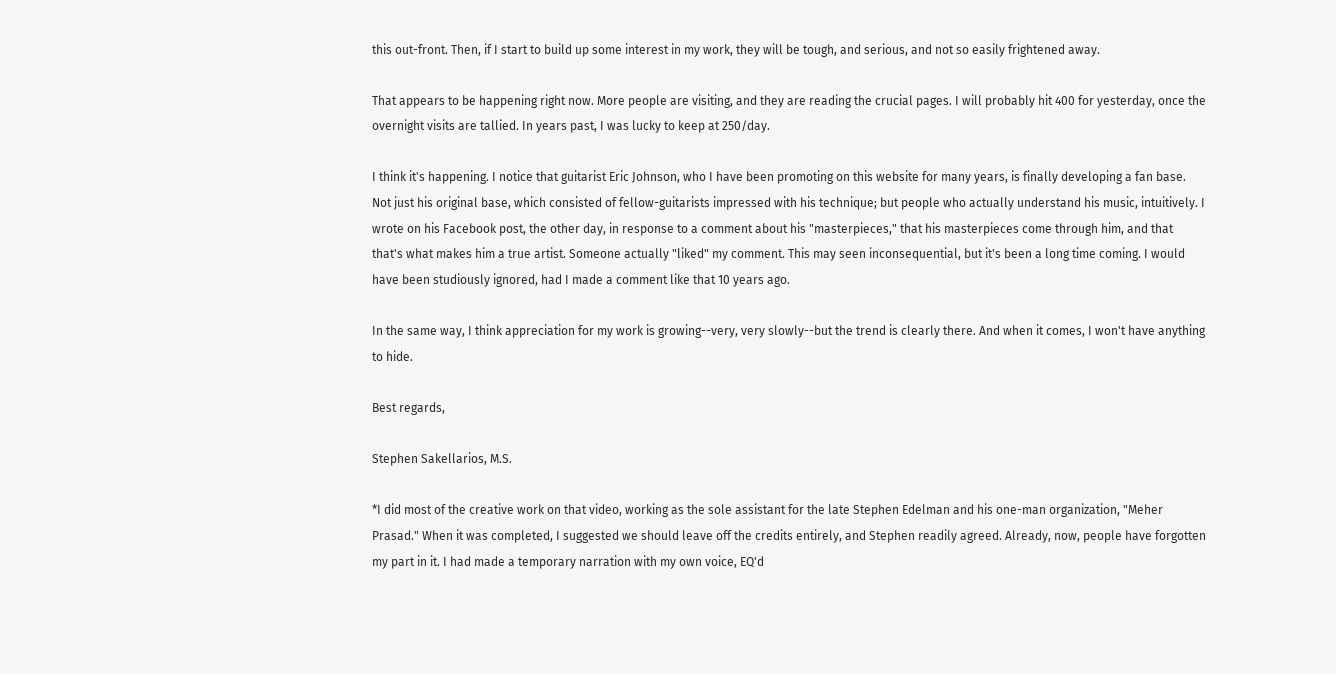this out-front. Then, if I start to build up some interest in my work, they will be tough, and serious, and not so easily frightened away.

That appears to be happening right now. More people are visiting, and they are reading the crucial pages. I will probably hit 400 for yesterday, once the overnight visits are tallied. In years past, I was lucky to keep at 250/day.

I think it's happening. I notice that guitarist Eric Johnson, who I have been promoting on this website for many years, is finally developing a fan base. Not just his original base, which consisted of fellow-guitarists impressed with his technique; but people who actually understand his music, intuitively. I wrote on his Facebook post, the other day, in response to a comment about his "masterpieces," that his masterpieces come through him, and that that's what makes him a true artist. Someone actually "liked" my comment. This may seen inconsequential, but it's been a long time coming. I would have been studiously ignored, had I made a comment like that 10 years ago.

In the same way, I think appreciation for my work is growing--very, very slowly--but the trend is clearly there. And when it comes, I won't have anything to hide.

Best regards,

Stephen Sakellarios, M.S.

*I did most of the creative work on that video, working as the sole assistant for the late Stephen Edelman and his one-man organization, "Meher Prasad." When it was completed, I suggested we should leave off the credits entirely, and Stephen readily agreed. Already, now, people have forgotten my part in it. I had made a temporary narration with my own voice, EQ'd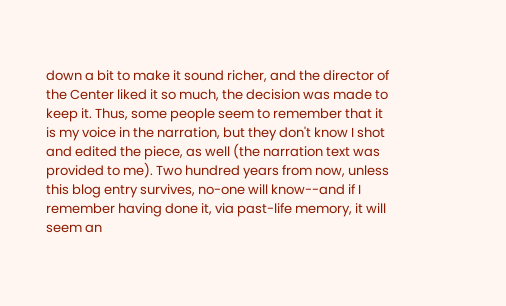down a bit to make it sound richer, and the director of the Center liked it so much, the decision was made to keep it. Thus, some people seem to remember that it is my voice in the narration, but they don't know I shot and edited the piece, as well (the narration text was provided to me). Two hundred years from now, unless this blog entry survives, no-one will know--and if I remember having done it, via past-life memory, it will seem an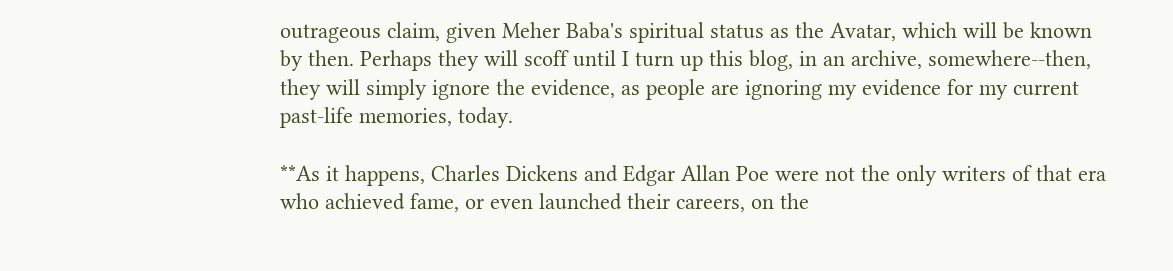outrageous claim, given Meher Baba's spiritual status as the Avatar, which will be known by then. Perhaps they will scoff until I turn up this blog, in an archive, somewhere--then, they will simply ignore the evidence, as people are ignoring my evidence for my current past-life memories, today.

**As it happens, Charles Dickens and Edgar Allan Poe were not the only writers of that era who achieved fame, or even launched their careers, on the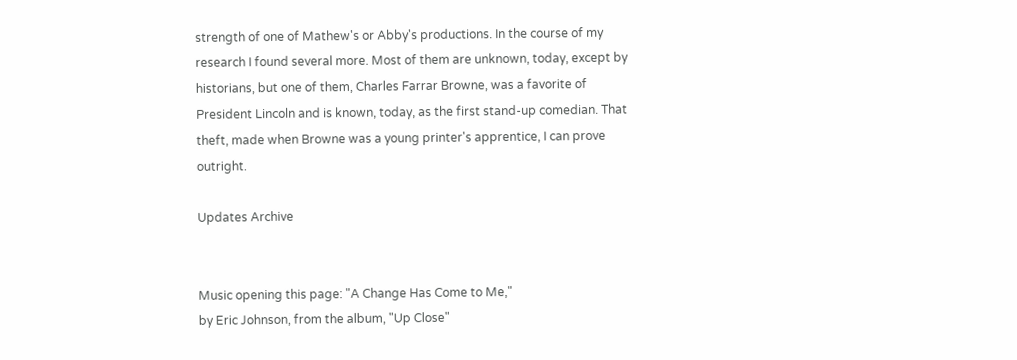strength of one of Mathew's or Abby's productions. In the course of my research I found several more. Most of them are unknown, today, except by historians, but one of them, Charles Farrar Browne, was a favorite of President Lincoln and is known, today, as the first stand-up comedian. That theft, made when Browne was a young printer's apprentice, I can prove outright.

Updates Archive


Music opening this page: "A Change Has Come to Me,"
by Eric Johnson, from the album, "Up Close"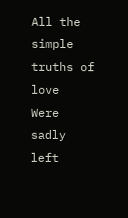All the simple truths of love
Were sadly left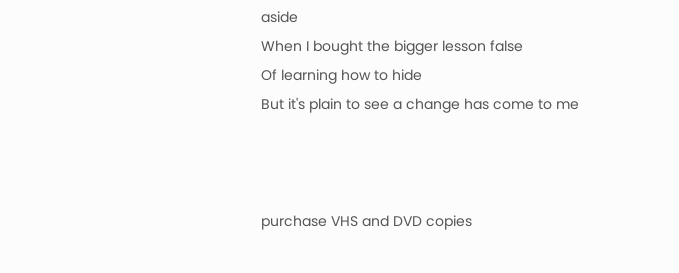aside
When I bought the bigger lesson false
Of learning how to hide
But it's plain to see a change has come to me



purchase VHS and DVD copies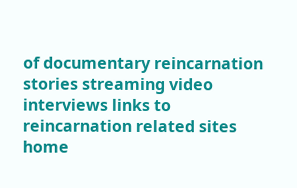of documentary reincarnation stories streaming video interviews links to reincarnation related sites home